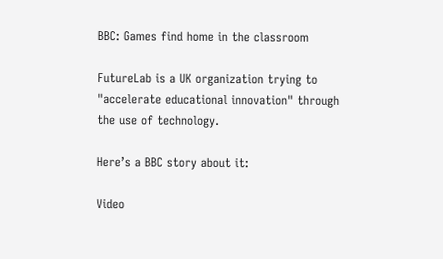BBC: Games find home in the classroom

FutureLab is a UK organization trying to "accelerate educational innovation" through the use of technology.

Here’s a BBC story about it:

Video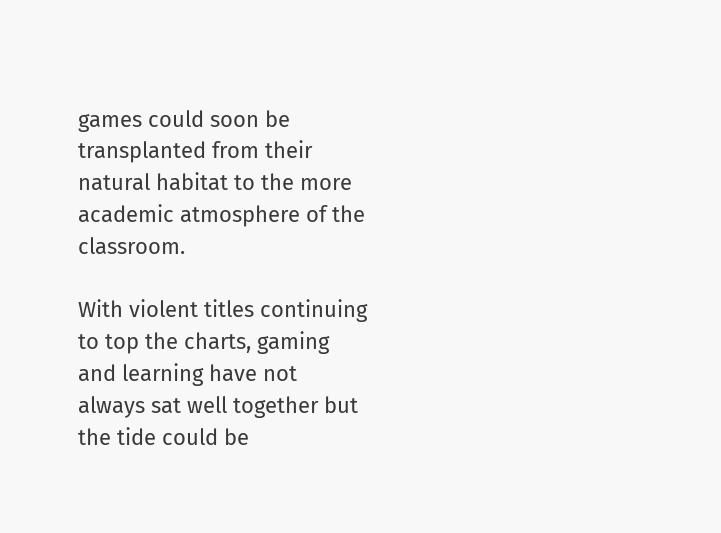games could soon be transplanted from their natural habitat to the more academic atmosphere of the classroom.

With violent titles continuing to top the charts, gaming
and learning have not always sat well together but the tide could be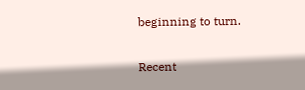beginning to turn.

Recent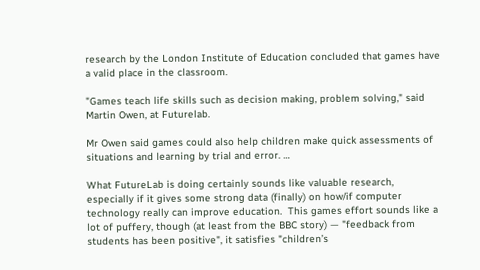research by the London Institute of Education concluded that games have a valid place in the classroom.

"Games teach life skills such as decision making, problem solving," said Martin Owen, at Futurelab.

Mr Owen said games could also help children make quick assessments of situations and learning by trial and error. …

What FutureLab is doing certainly sounds like valuable research, especially if it gives some strong data (finally) on how/if computer technology really can improve education.  This games effort sounds like a lot of puffery, though (at least from the BBC story) — "feedback from students has been positive", it satisfies "children’s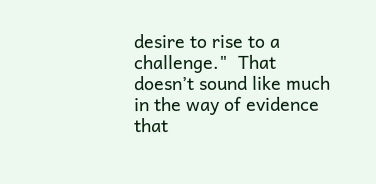desire to rise to a challenge."  That doesn’t sound like much in the way of evidence that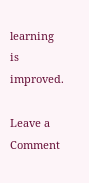learning is improved.

Leave a Comment